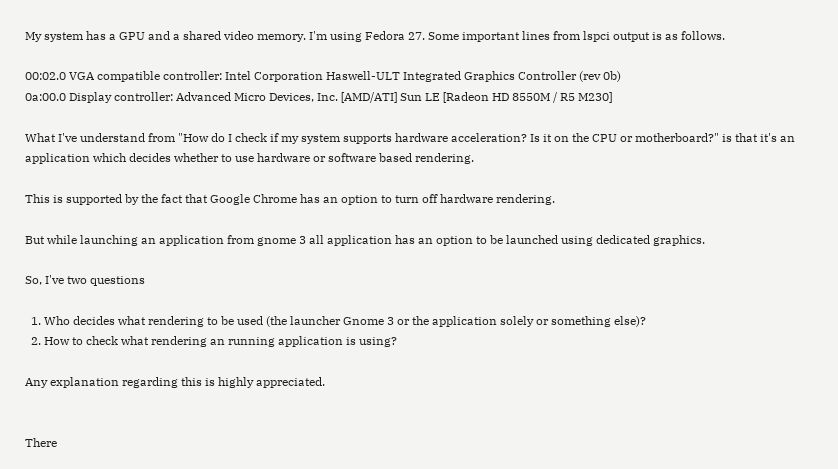My system has a GPU and a shared video memory. I'm using Fedora 27. Some important lines from lspci output is as follows.

00:02.0 VGA compatible controller: Intel Corporation Haswell-ULT Integrated Graphics Controller (rev 0b)
0a:00.0 Display controller: Advanced Micro Devices, Inc. [AMD/ATI] Sun LE [Radeon HD 8550M / R5 M230]

What I've understand from "How do I check if my system supports hardware acceleration? Is it on the CPU or motherboard?" is that it's an application which decides whether to use hardware or software based rendering.

This is supported by the fact that Google Chrome has an option to turn off hardware rendering.

But while launching an application from gnome 3 all application has an option to be launched using dedicated graphics.

So, I've two questions

  1. Who decides what rendering to be used (the launcher Gnome 3 or the application solely or something else)?
  2. How to check what rendering an running application is using?

Any explanation regarding this is highly appreciated.


There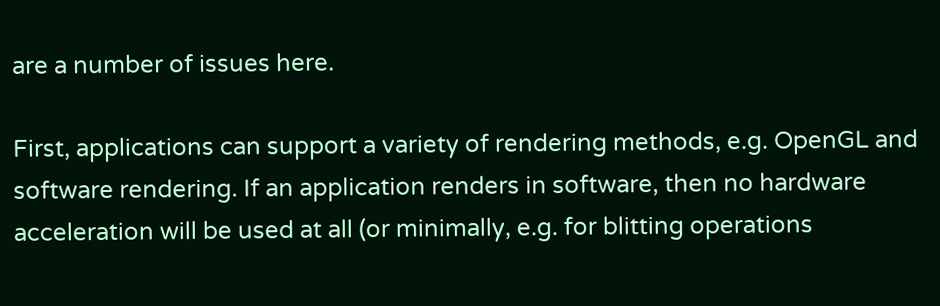are a number of issues here.

First, applications can support a variety of rendering methods, e.g. OpenGL and software rendering. If an application renders in software, then no hardware acceleration will be used at all (or minimally, e.g. for blitting operations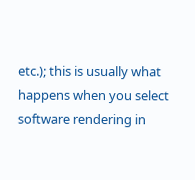etc.); this is usually what happens when you select software rendering in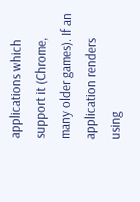applications which support it (Chrome, many older games). If an application renders using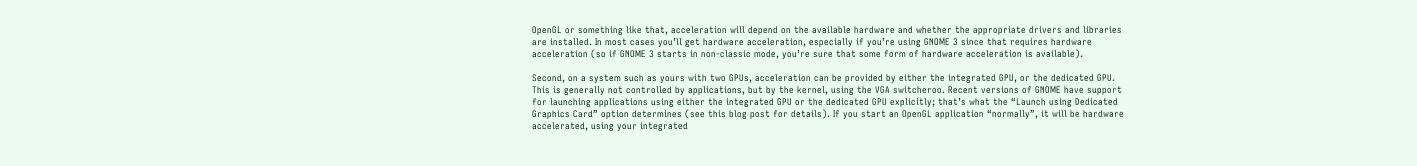OpenGL or something like that, acceleration will depend on the available hardware and whether the appropriate drivers and libraries are installed. In most cases you’ll get hardware acceleration, especially if you’re using GNOME 3 since that requires hardware acceleration (so if GNOME 3 starts in non-classic mode, you’re sure that some form of hardware acceleration is available).

Second, on a system such as yours with two GPUs, acceleration can be provided by either the integrated GPU, or the dedicated GPU. This is generally not controlled by applications, but by the kernel, using the VGA switcheroo. Recent versions of GNOME have support for launching applications using either the integrated GPU or the dedicated GPU explicitly; that’s what the “Launch using Dedicated Graphics Card” option determines (see this blog post for details). If you start an OpenGL application “normally”, it will be hardware accelerated, using your integrated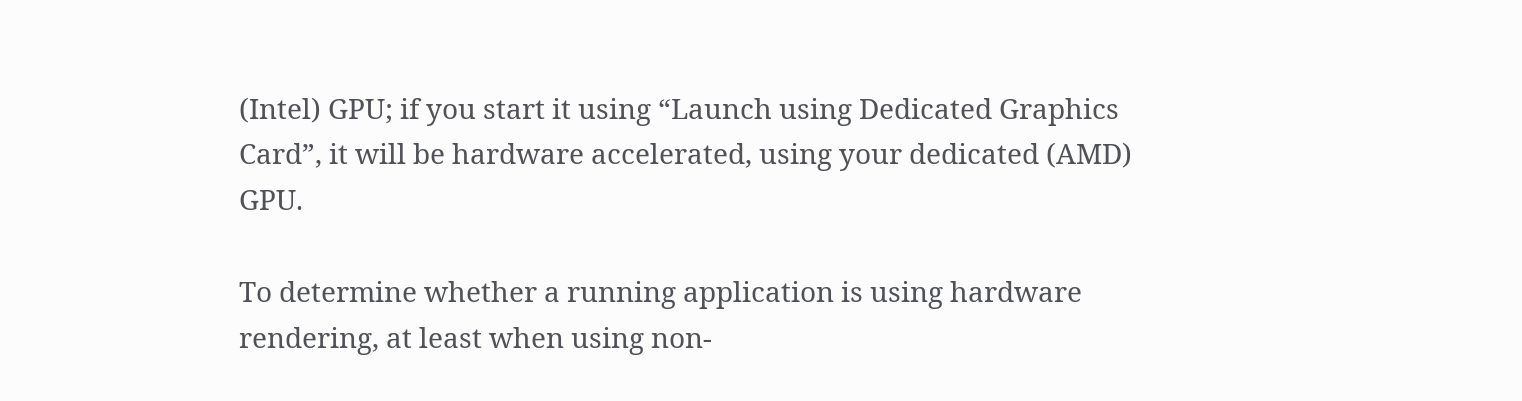(Intel) GPU; if you start it using “Launch using Dedicated Graphics Card”, it will be hardware accelerated, using your dedicated (AMD) GPU.

To determine whether a running application is using hardware rendering, at least when using non-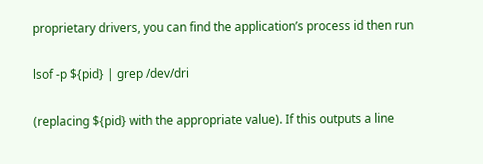proprietary drivers, you can find the application’s process id then run

lsof -p ${pid} | grep /dev/dri

(replacing ${pid} with the appropriate value). If this outputs a line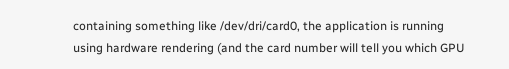containing something like /dev/dri/card0, the application is running using hardware rendering (and the card number will tell you which GPU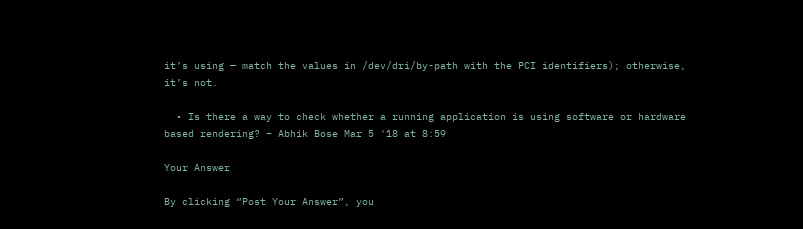it’s using — match the values in /dev/dri/by-path with the PCI identifiers); otherwise, it’s not.

  • Is there a way to check whether a running application is using software or hardware based rendering? – Abhik Bose Mar 5 '18 at 8:59

Your Answer

By clicking “Post Your Answer”, you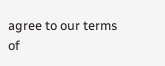agree to our terms of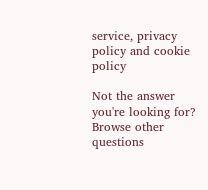service, privacy policy and cookie policy

Not the answer you're looking for? Browse other questions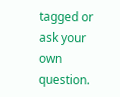tagged or ask your own question.